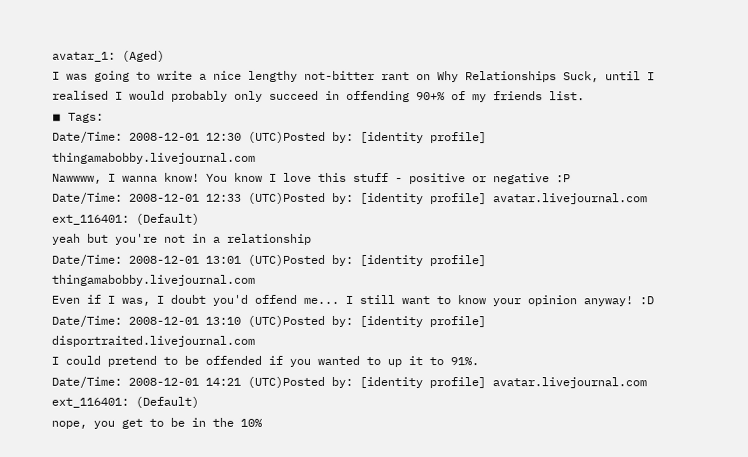avatar_1: (Aged)
I was going to write a nice lengthy not-bitter rant on Why Relationships Suck, until I realised I would probably only succeed in offending 90+% of my friends list.
◾ Tags:
Date/Time: 2008-12-01 12:30 (UTC)Posted by: [identity profile] thingamabobby.livejournal.com
Nawwww, I wanna know! You know I love this stuff - positive or negative :P
Date/Time: 2008-12-01 12:33 (UTC)Posted by: [identity profile] avatar.livejournal.com
ext_116401: (Default)
yeah but you're not in a relationship
Date/Time: 2008-12-01 13:01 (UTC)Posted by: [identity profile] thingamabobby.livejournal.com
Even if I was, I doubt you'd offend me... I still want to know your opinion anyway! :D
Date/Time: 2008-12-01 13:10 (UTC)Posted by: [identity profile] disportraited.livejournal.com
I could pretend to be offended if you wanted to up it to 91%.
Date/Time: 2008-12-01 14:21 (UTC)Posted by: [identity profile] avatar.livejournal.com
ext_116401: (Default)
nope, you get to be in the 10%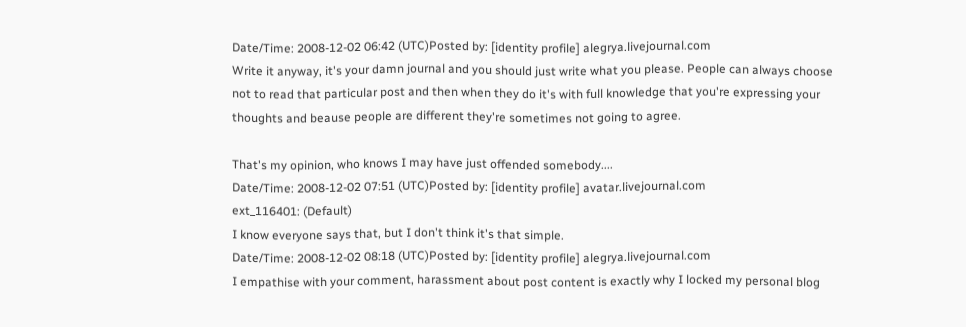Date/Time: 2008-12-02 06:42 (UTC)Posted by: [identity profile] alegrya.livejournal.com
Write it anyway, it's your damn journal and you should just write what you please. People can always choose not to read that particular post and then when they do it's with full knowledge that you're expressing your thoughts and beause people are different they're sometimes not going to agree.

That's my opinion, who knows I may have just offended somebody....
Date/Time: 2008-12-02 07:51 (UTC)Posted by: [identity profile] avatar.livejournal.com
ext_116401: (Default)
I know everyone says that, but I don't think it's that simple.
Date/Time: 2008-12-02 08:18 (UTC)Posted by: [identity profile] alegrya.livejournal.com
I empathise with your comment, harassment about post content is exactly why I locked my personal blog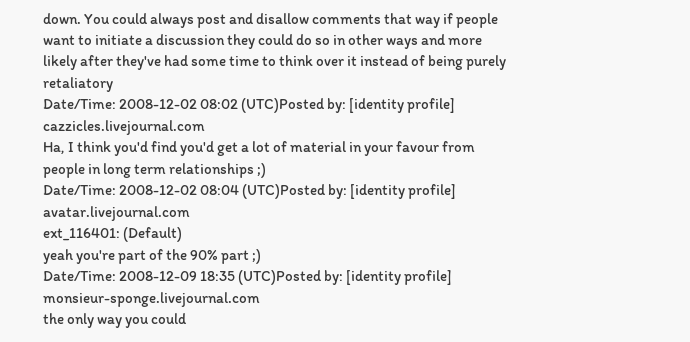down. You could always post and disallow comments that way if people want to initiate a discussion they could do so in other ways and more likely after they've had some time to think over it instead of being purely retaliatory
Date/Time: 2008-12-02 08:02 (UTC)Posted by: [identity profile] cazzicles.livejournal.com
Ha, I think you'd find you'd get a lot of material in your favour from people in long term relationships ;)
Date/Time: 2008-12-02 08:04 (UTC)Posted by: [identity profile] avatar.livejournal.com
ext_116401: (Default)
yeah you're part of the 90% part ;)
Date/Time: 2008-12-09 18:35 (UTC)Posted by: [identity profile] monsieur-sponge.livejournal.com
the only way you could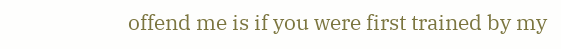offend me is if you were first trained by my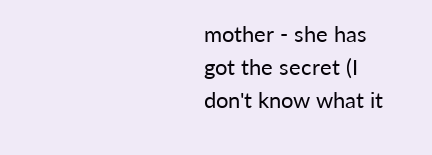mother - she has got the secret (I don't know what it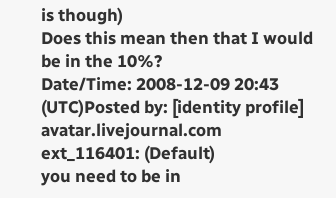is though)
Does this mean then that I would be in the 10%?
Date/Time: 2008-12-09 20:43 (UTC)Posted by: [identity profile] avatar.livejournal.com
ext_116401: (Default)
you need to be in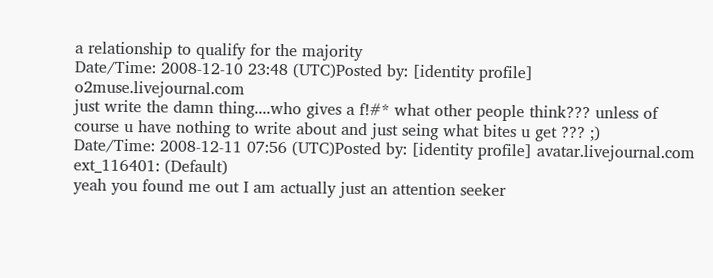a relationship to qualify for the majority
Date/Time: 2008-12-10 23:48 (UTC)Posted by: [identity profile] o2muse.livejournal.com
just write the damn thing....who gives a f!#* what other people think??? unless of course u have nothing to write about and just seing what bites u get ??? ;)
Date/Time: 2008-12-11 07:56 (UTC)Posted by: [identity profile] avatar.livejournal.com
ext_116401: (Default)
yeah you found me out I am actually just an attention seeker